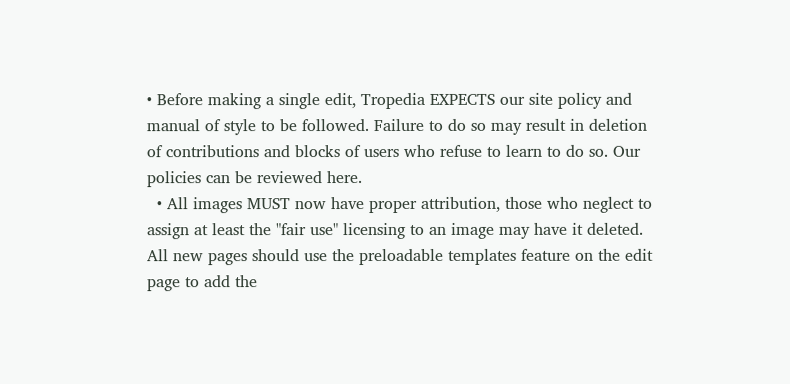• Before making a single edit, Tropedia EXPECTS our site policy and manual of style to be followed. Failure to do so may result in deletion of contributions and blocks of users who refuse to learn to do so. Our policies can be reviewed here.
  • All images MUST now have proper attribution, those who neglect to assign at least the "fair use" licensing to an image may have it deleted. All new pages should use the preloadable templates feature on the edit page to add the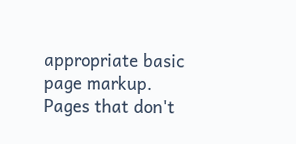appropriate basic page markup. Pages that don't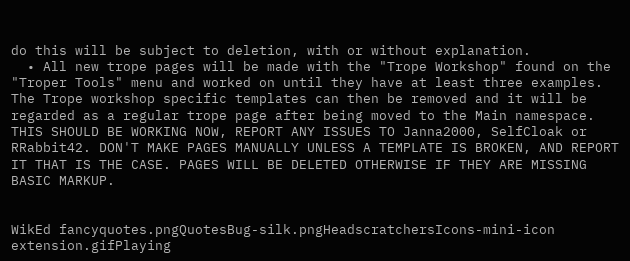do this will be subject to deletion, with or without explanation.
  • All new trope pages will be made with the "Trope Workshop" found on the "Troper Tools" menu and worked on until they have at least three examples. The Trope workshop specific templates can then be removed and it will be regarded as a regular trope page after being moved to the Main namespace. THIS SHOULD BE WORKING NOW, REPORT ANY ISSUES TO Janna2000, SelfCloak or RRabbit42. DON'T MAKE PAGES MANUALLY UNLESS A TEMPLATE IS BROKEN, AND REPORT IT THAT IS THE CASE. PAGES WILL BE DELETED OTHERWISE IF THEY ARE MISSING BASIC MARKUP.


WikEd fancyquotes.pngQuotesBug-silk.pngHeadscratchersIcons-mini-icon extension.gifPlaying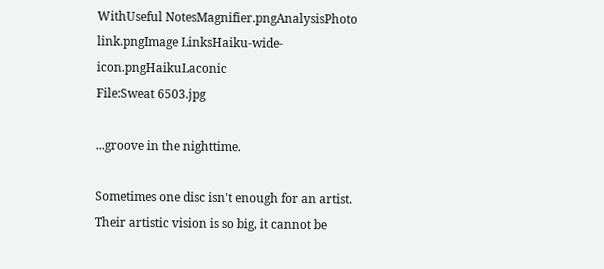WithUseful NotesMagnifier.pngAnalysisPhoto link.pngImage LinksHaiku-wide-icon.pngHaikuLaconic
File:Sweat 6503.jpg

...groove in the nighttime.

Sometimes one disc isn't enough for an artist. Their artistic vision is so big, it cannot be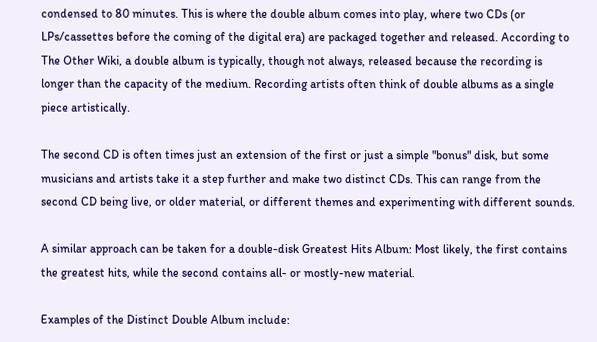condensed to 80 minutes. This is where the double album comes into play, where two CDs (or LPs/cassettes before the coming of the digital era) are packaged together and released. According to The Other Wiki, a double album is typically, though not always, released because the recording is longer than the capacity of the medium. Recording artists often think of double albums as a single piece artistically.

The second CD is often times just an extension of the first or just a simple "bonus" disk, but some musicians and artists take it a step further and make two distinct CDs. This can range from the second CD being live, or older material, or different themes and experimenting with different sounds.

A similar approach can be taken for a double-disk Greatest Hits Album: Most likely, the first contains the greatest hits, while the second contains all- or mostly-new material.

Examples of the Distinct Double Album include: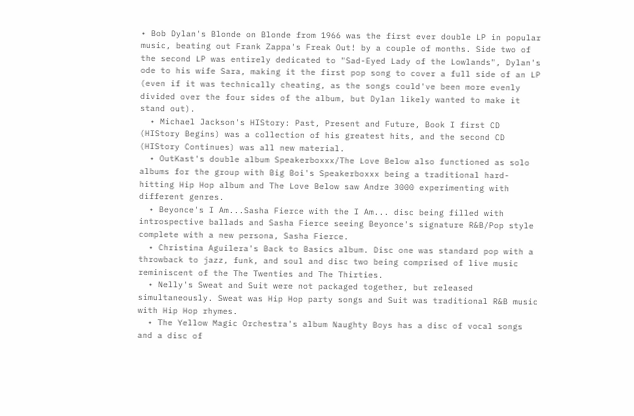• Bob Dylan's Blonde on Blonde from 1966 was the first ever double LP in popular music, beating out Frank Zappa's Freak Out! by a couple of months. Side two of the second LP was entirely dedicated to "Sad-Eyed Lady of the Lowlands", Dylan's ode to his wife Sara, making it the first pop song to cover a full side of an LP (even if it was technically cheating, as the songs could've been more evenly divided over the four sides of the album, but Dylan likely wanted to make it stand out).
  • Michael Jackson's HIStory: Past, Present and Future, Book I first CD (HIStory Begins) was a collection of his greatest hits, and the second CD (HIStory Continues) was all new material.
  • OutKast's double album Speakerboxxx/The Love Below also functioned as solo albums for the group with Big Boi's Speakerboxxx being a traditional hard-hitting Hip Hop album and The Love Below saw Andre 3000 experimenting with different genres.
  • Beyonce's I Am...Sasha Fierce with the I Am... disc being filled with introspective ballads and Sasha Fierce seeing Beyonce's signature R&B/Pop style complete with a new persona, Sasha Fierce.
  • Christina Aguilera's Back to Basics album. Disc one was standard pop with a throwback to jazz, funk, and soul and disc two being comprised of live music reminiscent of the The Twenties and The Thirties.
  • Nelly's Sweat and Suit were not packaged together, but released simultaneously. Sweat was Hip Hop party songs and Suit was traditional R&B music with Hip Hop rhymes.
  • The Yellow Magic Orchestra's album Naughty Boys has a disc of vocal songs and a disc of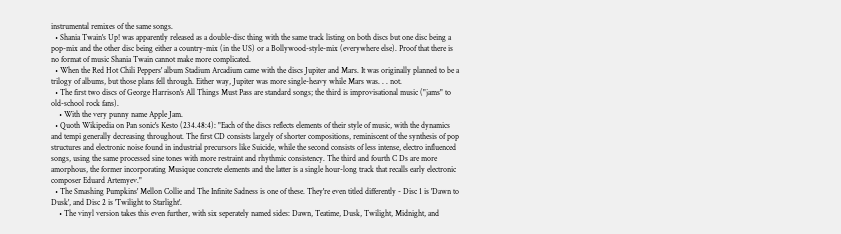instrumental remixes of the same songs.
  • Shania Twain's Up! was apparently released as a double-disc thing with the same track listing on both discs but one disc being a pop-mix and the other disc being either a country-mix (in the US) or a Bollywood-style-mix (everywhere else). Proof that there is no format of music Shania Twain cannot make more complicated.
  • When the Red Hot Chili Peppers' album Stadium Arcadium came with the discs Jupiter and Mars. It was originally planned to be a trilogy of albums, but those plans fell through. Either way, Jupiter was more single-heavy while Mars was. . . not.
  • The first two discs of George Harrison's All Things Must Pass are standard songs; the third is improvisational music ("jams" to old-school rock fans).
    • With the very punny name Apple Jam.
  • Quoth Wikipedia on Pan sonic's Kesto (234.48:4): "Each of the discs reflects elements of their style of music, with the dynamics and tempi generally decreasing throughout. The first CD consists largely of shorter compositions, reminiscent of the synthesis of pop structures and electronic noise found in industrial precursors like Suicide, while the second consists of less intense, electro influenced songs, using the same processed sine tones with more restraint and rhythmic consistency. The third and fourth C Ds are more amorphous, the former incorporating Musique concrete elements and the latter is a single hour-long track that recalls early electronic composer Eduard Artemyev."
  • The Smashing Pumpkins' Mellon Collie and The Infinite Sadness is one of these. They're even titled differently - Disc 1 is 'Dawn to Dusk', and Disc 2 is 'Twilight to Starlight'.
    • The vinyl version takes this even further, with six seperately named sides: Dawn, Teatime, Dusk, Twilight, Midnight, and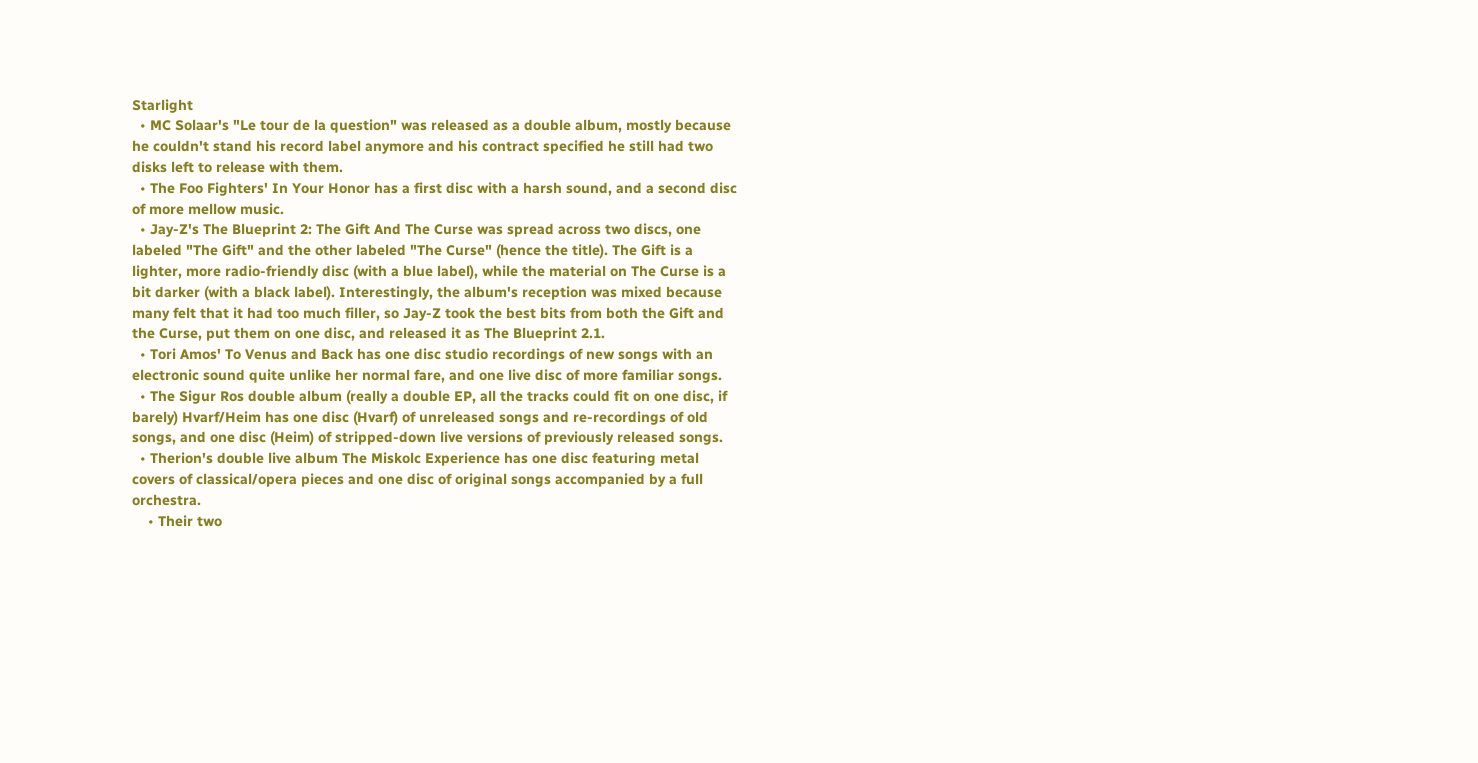Starlight
  • MC Solaar's "Le tour de la question" was released as a double album, mostly because he couldn't stand his record label anymore and his contract specified he still had two disks left to release with them.
  • The Foo Fighters' In Your Honor has a first disc with a harsh sound, and a second disc of more mellow music.
  • Jay-Z's The Blueprint 2: The Gift And The Curse was spread across two discs, one labeled "The Gift" and the other labeled "The Curse" (hence the title). The Gift is a lighter, more radio-friendly disc (with a blue label), while the material on The Curse is a bit darker (with a black label). Interestingly, the album's reception was mixed because many felt that it had too much filler, so Jay-Z took the best bits from both the Gift and the Curse, put them on one disc, and released it as The Blueprint 2.1.
  • Tori Amos' To Venus and Back has one disc studio recordings of new songs with an electronic sound quite unlike her normal fare, and one live disc of more familiar songs.
  • The Sigur Ros double album (really a double EP, all the tracks could fit on one disc, if barely) Hvarf/Heim has one disc (Hvarf) of unreleased songs and re-recordings of old songs, and one disc (Heim) of stripped-down live versions of previously released songs.
  • Therion's double live album The Miskolc Experience has one disc featuring metal covers of classical/opera pieces and one disc of original songs accompanied by a full orchestra.
    • Their two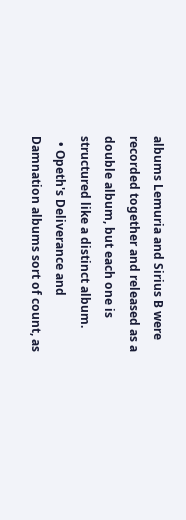albums Lemuria and Sirius B were recorded together and released as a double album, but each one is structured like a distinct album.
  • Opeth's Deliverance and Damnation albums sort of count, as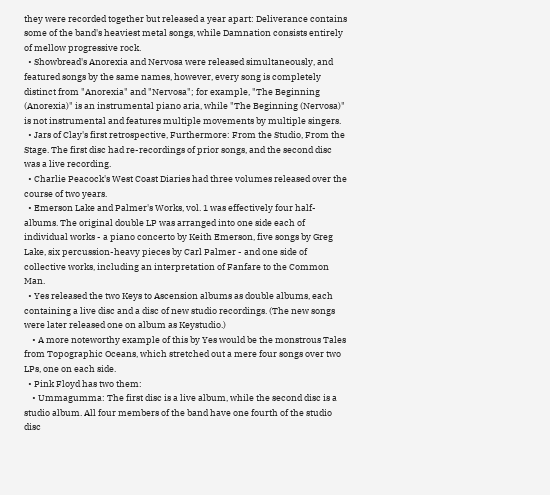they were recorded together but released a year apart: Deliverance contains some of the band's heaviest metal songs, while Damnation consists entirely of mellow progressive rock.
  • Showbread's Anorexia and Nervosa were released simultaneously, and featured songs by the same names, however, every song is completely distinct from "Anorexia" and "Nervosa"; for example, "The Beginning (Anorexia)" is an instrumental piano aria, while "The Beginning (Nervosa)" is not instrumental and features multiple movements by multiple singers.
  • Jars of Clay's first retrospective, Furthermore: From the Studio, From the Stage. The first disc had re-recordings of prior songs, and the second disc was a live recording.
  • Charlie Peacock's West Coast Diaries had three volumes released over the course of two years.
  • Emerson Lake and Palmer's Works, vol. 1 was effectively four half-albums. The original double LP was arranged into one side each of individual works - a piano concerto by Keith Emerson, five songs by Greg Lake, six percussion-heavy pieces by Carl Palmer - and one side of collective works, including an interpretation of Fanfare to the Common Man.
  • Yes released the two Keys to Ascension albums as double albums, each containing a live disc and a disc of new studio recordings. (The new songs were later released one on album as Keystudio.)
    • A more noteworthy example of this by Yes would be the monstrous Tales from Topographic Oceans, which stretched out a mere four songs over two LPs, one on each side.
  • Pink Floyd has two them:
    • Ummagumma: The first disc is a live album, while the second disc is a studio album. All four members of the band have one fourth of the studio disc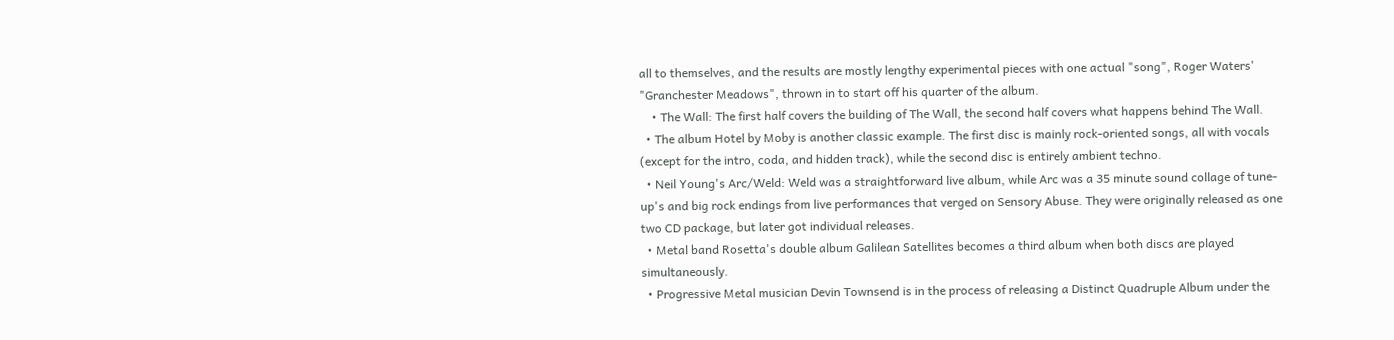all to themselves, and the results are mostly lengthy experimental pieces with one actual "song", Roger Waters' "Granchester Meadows", thrown in to start off his quarter of the album.
    • The Wall: The first half covers the building of The Wall, the second half covers what happens behind The Wall.
  • The album Hotel by Moby is another classic example. The first disc is mainly rock-oriented songs, all with vocals (except for the intro, coda, and hidden track), while the second disc is entirely ambient techno.
  • Neil Young's Arc/Weld: Weld was a straightforward live album, while Arc was a 35 minute sound collage of tune-up's and big rock endings from live performances that verged on Sensory Abuse. They were originally released as one two CD package, but later got individual releases.
  • Metal band Rosetta's double album Galilean Satellites becomes a third album when both discs are played simultaneously.
  • Progressive Metal musician Devin Townsend is in the process of releasing a Distinct Quadruple Album under the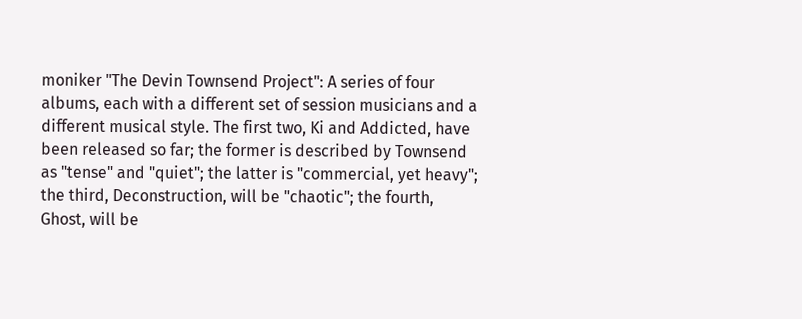moniker "The Devin Townsend Project": A series of four albums, each with a different set of session musicians and a different musical style. The first two, Ki and Addicted, have been released so far; the former is described by Townsend as "tense" and "quiet"; the latter is "commercial, yet heavy"; the third, Deconstruction, will be "chaotic"; the fourth, Ghost, will be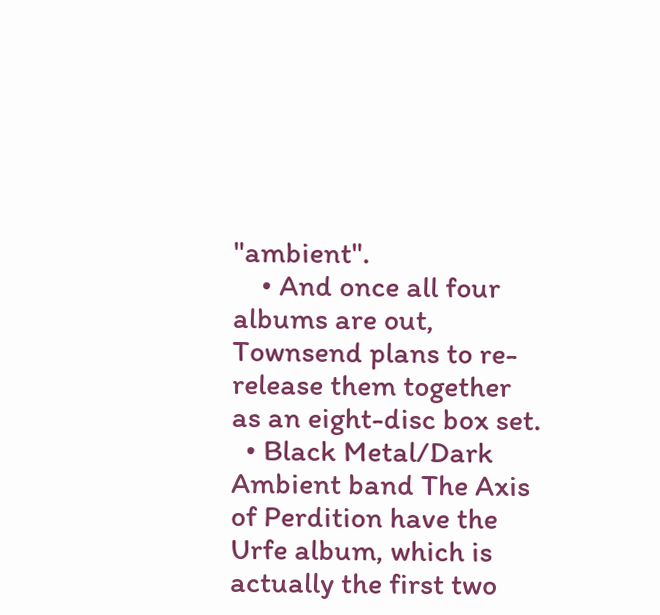"ambient".
    • And once all four albums are out, Townsend plans to re-release them together as an eight-disc box set.
  • Black Metal/Dark Ambient band The Axis of Perdition have the Urfe album, which is actually the first two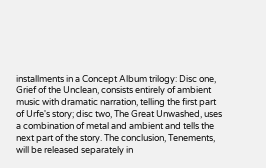installments in a Concept Album trilogy: Disc one, Grief of the Unclean, consists entirely of ambient music with dramatic narration, telling the first part of Urfe's story; disc two, The Great Unwashed, uses a combination of metal and ambient and tells the next part of the story. The conclusion, Tenements, will be released separately in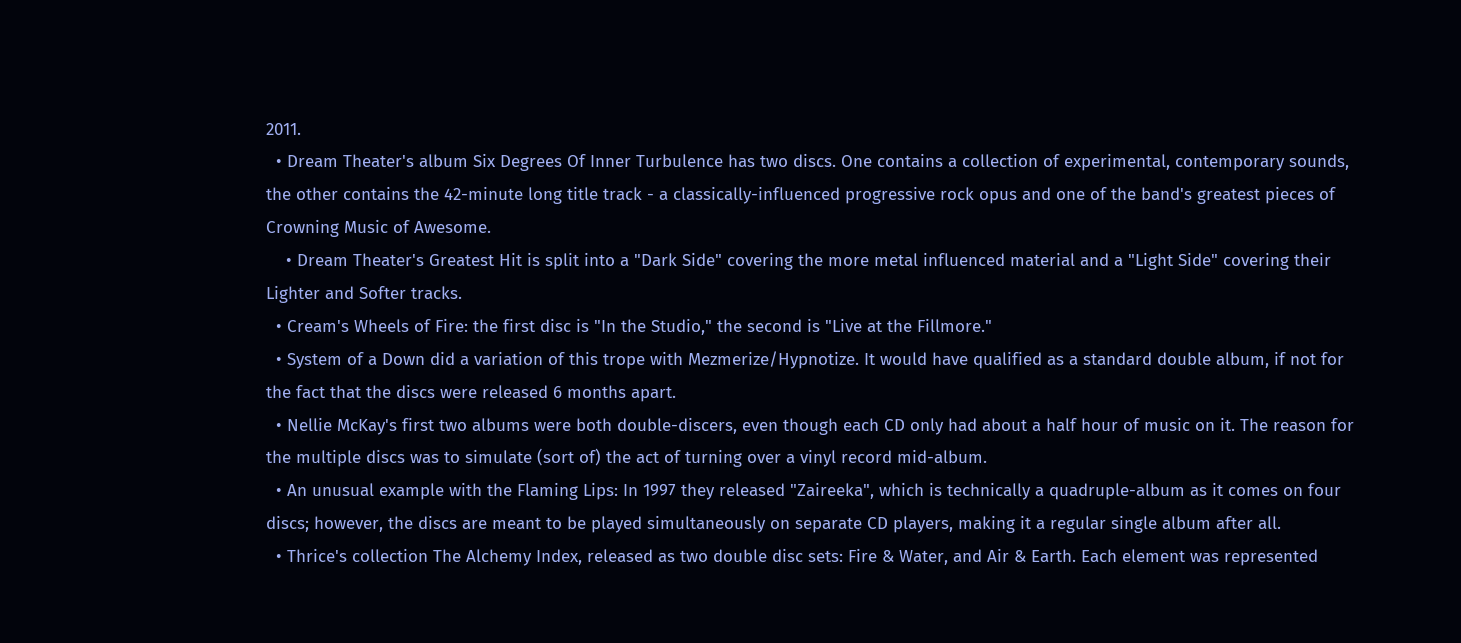2011.
  • Dream Theater's album Six Degrees Of Inner Turbulence has two discs. One contains a collection of experimental, contemporary sounds, the other contains the 42-minute long title track - a classically-influenced progressive rock opus and one of the band's greatest pieces of Crowning Music of Awesome.
    • Dream Theater's Greatest Hit is split into a "Dark Side" covering the more metal influenced material and a "Light Side" covering their Lighter and Softer tracks.
  • Cream's Wheels of Fire: the first disc is "In the Studio," the second is "Live at the Fillmore."
  • System of a Down did a variation of this trope with Mezmerize/Hypnotize. It would have qualified as a standard double album, if not for the fact that the discs were released 6 months apart.
  • Nellie McKay's first two albums were both double-discers, even though each CD only had about a half hour of music on it. The reason for the multiple discs was to simulate (sort of) the act of turning over a vinyl record mid-album.
  • An unusual example with the Flaming Lips: In 1997 they released "Zaireeka", which is technically a quadruple-album as it comes on four discs; however, the discs are meant to be played simultaneously on separate CD players, making it a regular single album after all.
  • Thrice's collection The Alchemy Index, released as two double disc sets: Fire & Water, and Air & Earth. Each element was represented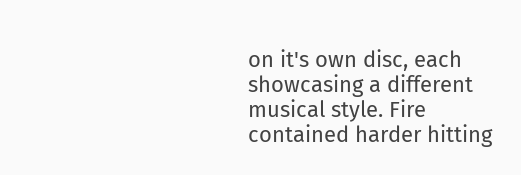on it's own disc, each showcasing a different musical style. Fire contained harder hitting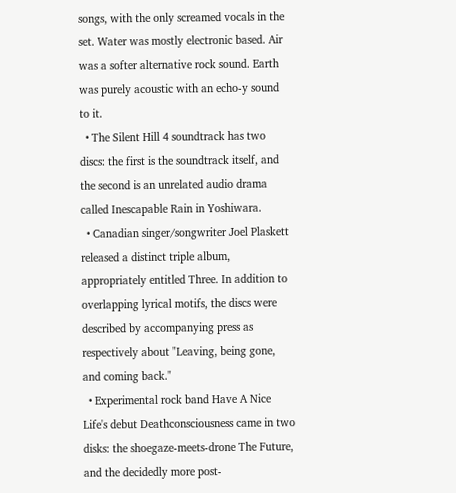songs, with the only screamed vocals in the set. Water was mostly electronic based. Air was a softer alternative rock sound. Earth was purely acoustic with an echo-y sound to it.
  • The Silent Hill 4 soundtrack has two discs: the first is the soundtrack itself, and the second is an unrelated audio drama called Inescapable Rain in Yoshiwara.
  • Canadian singer/songwriter Joel Plaskett released a distinct triple album, appropriately entitled Three. In addition to overlapping lyrical motifs, the discs were described by accompanying press as respectively about "Leaving, being gone, and coming back."
  • Experimental rock band Have A Nice Life's debut Deathconsciousness came in two disks: the shoegaze-meets-drone The Future, and the decidedly more post-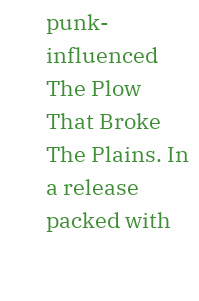punk-influenced The Plow That Broke The Plains. In a release packed with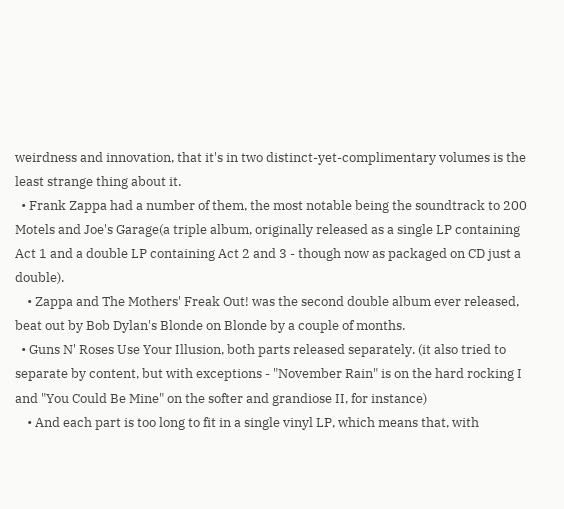weirdness and innovation, that it's in two distinct-yet-complimentary volumes is the least strange thing about it.
  • Frank Zappa had a number of them, the most notable being the soundtrack to 200 Motels and Joe's Garage(a triple album, originally released as a single LP containing Act 1 and a double LP containing Act 2 and 3 - though now as packaged on CD just a double).
    • Zappa and The Mothers' Freak Out! was the second double album ever released, beat out by Bob Dylan's Blonde on Blonde by a couple of months.
  • Guns N' Roses Use Your Illusion, both parts released separately. (it also tried to separate by content, but with exceptions - "November Rain" is on the hard rocking I and "You Could Be Mine" on the softer and grandiose II, for instance)
    • And each part is too long to fit in a single vinyl LP, which means that, with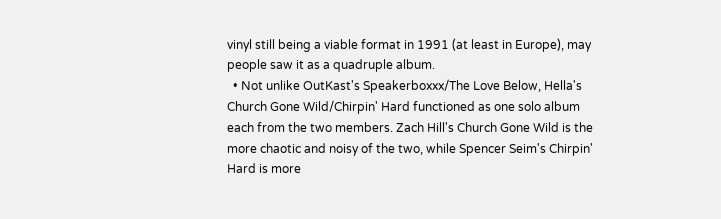vinyl still being a viable format in 1991 (at least in Europe), may people saw it as a quadruple album.
  • Not unlike OutKast's Speakerboxxx/The Love Below, Hella's Church Gone Wild/Chirpin' Hard functioned as one solo album each from the two members. Zach Hill's Church Gone Wild is the more chaotic and noisy of the two, while Spencer Seim's Chirpin' Hard is more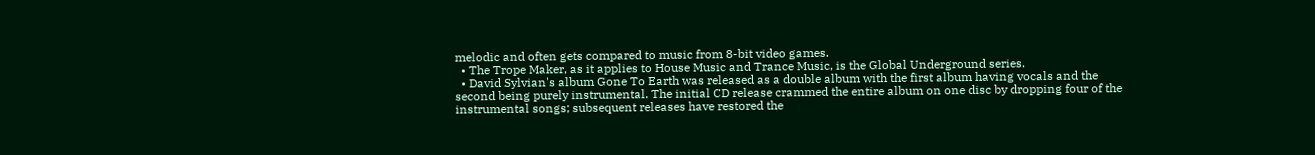melodic and often gets compared to music from 8-bit video games.
  • The Trope Maker, as it applies to House Music and Trance Music, is the Global Underground series.
  • David Sylvian's album Gone To Earth was released as a double album with the first album having vocals and the second being purely instrumental. The initial CD release crammed the entire album on one disc by dropping four of the instrumental songs; subsequent releases have restored the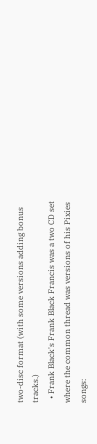two-disc format (with some versions adding bonus tracks.)
  • Frank Black's Frank Black Francis was a two CD set where the common thread was versions of his Pixies songs: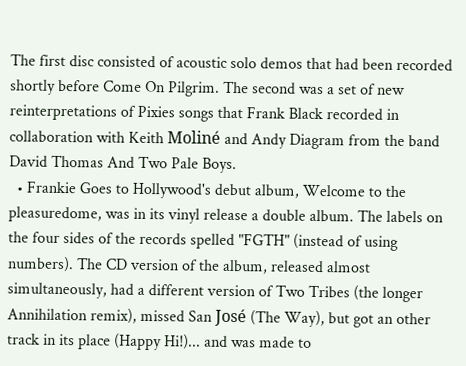The first disc consisted of acoustic solo demos that had been recorded shortly before Come On Pilgrim. The second was a set of new reinterpretations of Pixies songs that Frank Black recorded in collaboration with Keith Moliné and Andy Diagram from the band David Thomas And Two Pale Boys.
  • Frankie Goes to Hollywood's debut album, Welcome to the pleasuredome, was in its vinyl release a double album. The labels on the four sides of the records spelled "FGTH" (instead of using numbers). The CD version of the album, released almost simultaneously, had a different version of Two Tribes (the longer Annihilation remix), missed San José (The Way), but got an other track in its place (Happy Hi!)... and was made to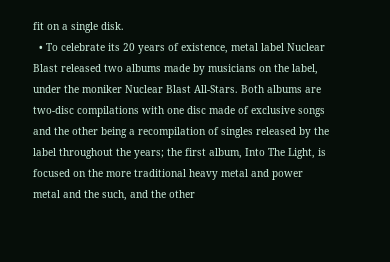fit on a single disk.
  • To celebrate its 20 years of existence, metal label Nuclear Blast released two albums made by musicians on the label, under the moniker Nuclear Blast All-Stars. Both albums are two-disc compilations with one disc made of exclusive songs and the other being a recompilation of singles released by the label throughout the years; the first album, Into The Light, is focused on the more traditional heavy metal and power metal and the such, and the other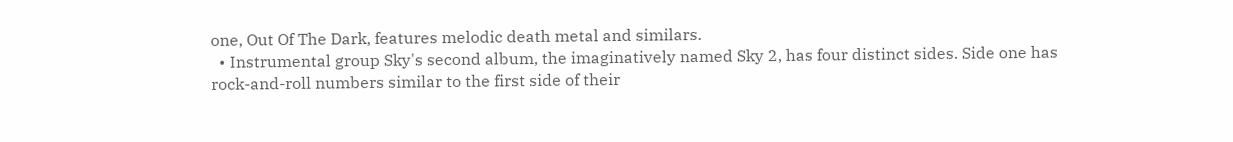one, Out Of The Dark, features melodic death metal and similars.
  • Instrumental group Sky's second album, the imaginatively named Sky 2, has four distinct sides. Side one has rock-and-roll numbers similar to the first side of their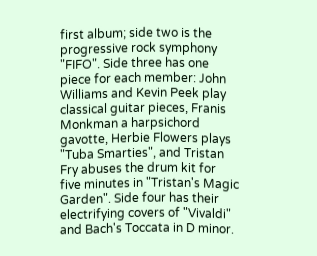first album; side two is the progressive rock symphony "FIFO". Side three has one piece for each member: John Williams and Kevin Peek play classical guitar pieces, Franis Monkman a harpsichord gavotte, Herbie Flowers plays "Tuba Smarties", and Tristan Fry abuses the drum kit for five minutes in "Tristan's Magic Garden". Side four has their electrifying covers of "Vivaldi" and Bach's Toccata in D minor.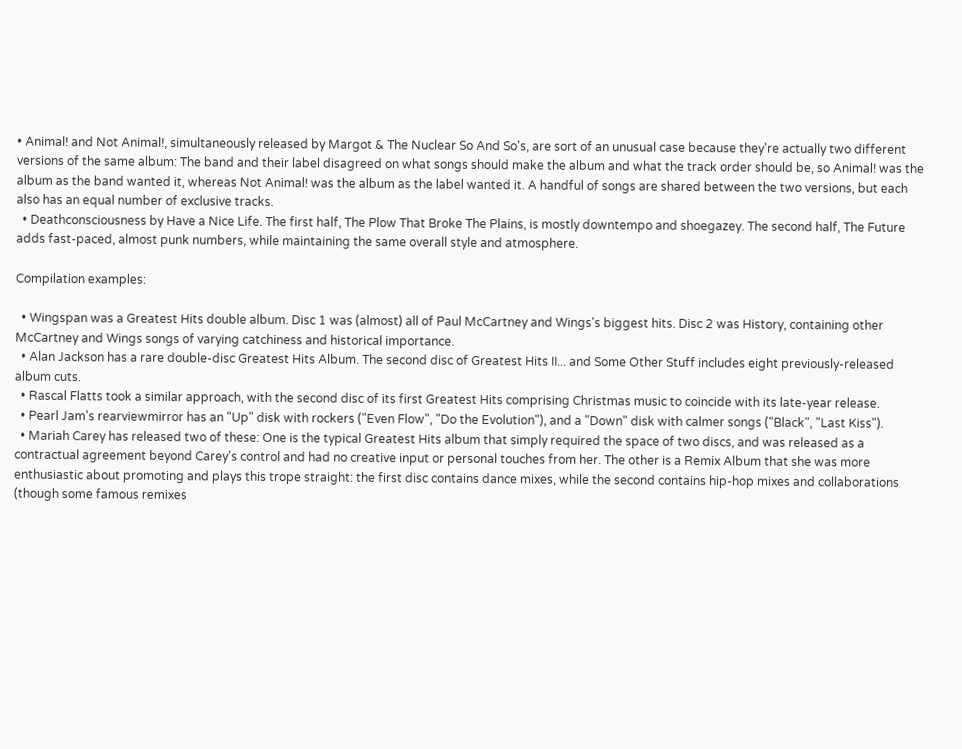• Animal! and Not Animal!, simultaneously released by Margot & The Nuclear So And So's, are sort of an unusual case because they're actually two different versions of the same album: The band and their label disagreed on what songs should make the album and what the track order should be, so Animal! was the album as the band wanted it, whereas Not Animal! was the album as the label wanted it. A handful of songs are shared between the two versions, but each also has an equal number of exclusive tracks.
  • Deathconsciousness by Have a Nice Life. The first half, The Plow That Broke The Plains, is mostly downtempo and shoegazey. The second half, The Future adds fast-paced, almost punk numbers, while maintaining the same overall style and atmosphere.

Compilation examples:

  • Wingspan was a Greatest Hits double album. Disc 1 was (almost) all of Paul McCartney and Wings's biggest hits. Disc 2 was History, containing other McCartney and Wings songs of varying catchiness and historical importance.
  • Alan Jackson has a rare double-disc Greatest Hits Album. The second disc of Greatest Hits II... and Some Other Stuff includes eight previously-released album cuts.
  • Rascal Flatts took a similar approach, with the second disc of its first Greatest Hits comprising Christmas music to coincide with its late-year release.
  • Pearl Jam's rearviewmirror has an "Up" disk with rockers ("Even Flow", "Do the Evolution"), and a "Down" disk with calmer songs ("Black", "Last Kiss").
  • Mariah Carey has released two of these: One is the typical Greatest Hits album that simply required the space of two discs, and was released as a contractual agreement beyond Carey's control and had no creative input or personal touches from her. The other is a Remix Album that she was more enthusiastic about promoting and plays this trope straight: the first disc contains dance mixes, while the second contains hip-hop mixes and collaborations (though some famous remixes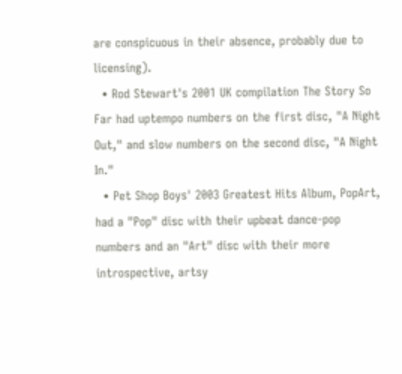are conspicuous in their absence, probably due to licensing).
  • Rod Stewart's 2001 UK compilation The Story So Far had uptempo numbers on the first disc, "A Night Out," and slow numbers on the second disc, "A Night In."
  • Pet Shop Boys' 2003 Greatest Hits Album, PopArt, had a "Pop" disc with their upbeat dance-pop numbers and an "Art" disc with their more introspective, artsy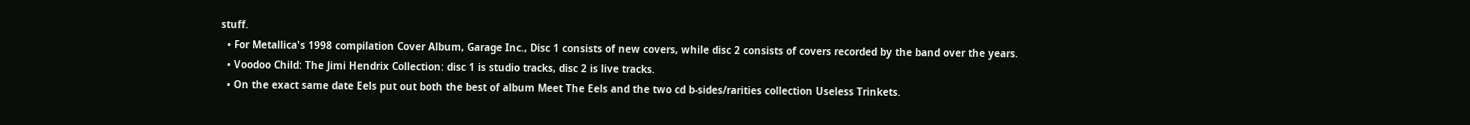stuff.
  • For Metallica's 1998 compilation Cover Album, Garage Inc., Disc 1 consists of new covers, while disc 2 consists of covers recorded by the band over the years.
  • Voodoo Child: The Jimi Hendrix Collection: disc 1 is studio tracks, disc 2 is live tracks.
  • On the exact same date Eels put out both the best of album Meet The Eels and the two cd b-sides/rarities collection Useless Trinkets.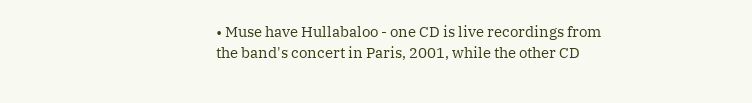• Muse have Hullabaloo - one CD is live recordings from the band's concert in Paris, 2001, while the other CD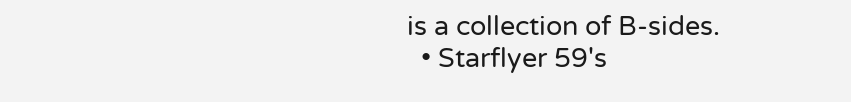is a collection of B-sides.
  • Starflyer 59's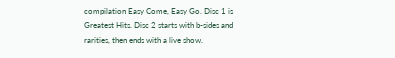compilation Easy Come, Easy Go. Disc 1 is Greatest Hits. Disc 2 starts with b-sides and rarities, then ends with a live show.